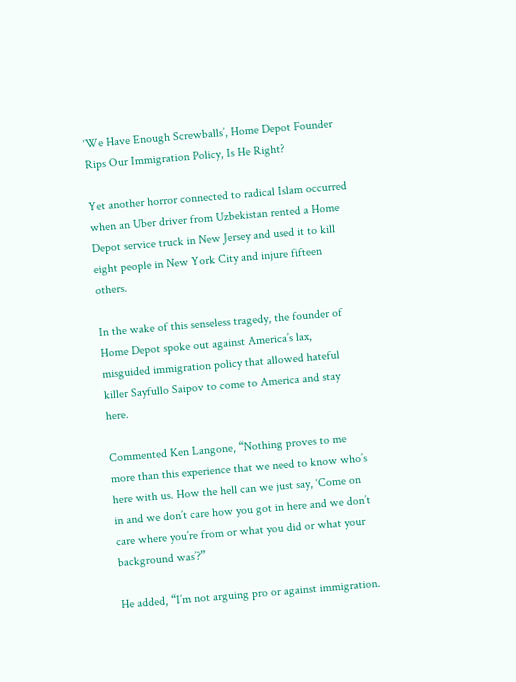‘We Have Enough Screwballs’, Home Depot Founder Rips Our Immigration Policy, Is He Right?

Yet another horror connected to radical Islam occurred when an Uber driver from Uzbekistan rented a Home Depot service truck in New Jersey and used it to kill eight people in New York City and injure fifteen others.

In the wake of this senseless tragedy, the founder of Home Depot spoke out against America’s lax, misguided immigration policy that allowed hateful killer Sayfullo Saipov to come to America and stay here.

Commented Ken Langone, “Nothing proves to me more than this experience that we need to know who’s here with us. How the hell can we just say, ‘Come on in and we don’t care how you got in here and we don’t care where you’re from or what you did or what your background was’?”

He added, “I’m not arguing pro or against immigration.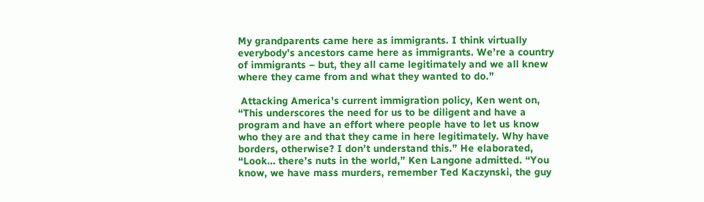My grandparents came here as immigrants. I think virtually everybody’s ancestors came here as immigrants. We’re a country of immigrants – but, they all came legitimately and we all knew where they came from and what they wanted to do.”

 Attacking America’s current immigration policy, Ken went on, “This underscores the need for us to be diligent and have a program and have an effort where people have to let us know who they are and that they came in here legitimately. Why have borders, otherwise? I don’t understand this.” He elaborated, “Look… there’s nuts in the world,” Ken Langone admitted. “You know, we have mass murders, remember Ted Kaczynski, the guy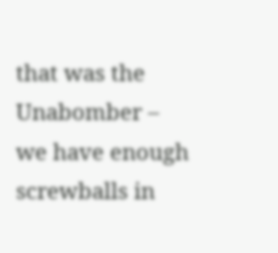that was the Unabomber – we have enough screwballs in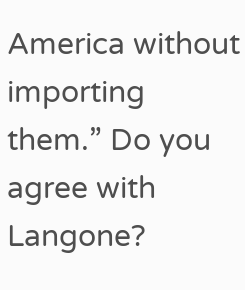America without importing them.” Do you agree with Langone?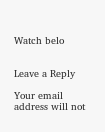Watch belo


Leave a Reply

Your email address will not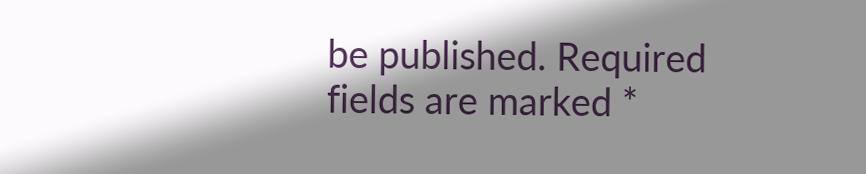be published. Required fields are marked *